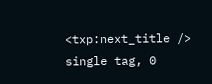<txp:next_title /> single tag, 0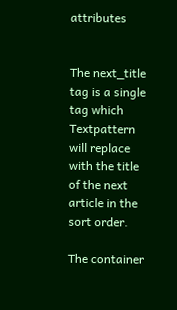attributes


The next_title tag is a single tag which Textpattern will replace with the title of the next article in the sort order.

The container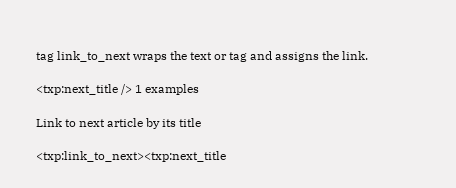tag link_to_next wraps the text or tag and assigns the link.

<txp:next_title /> 1 examples

Link to next article by its title

<txp:link_to_next><txp:next_title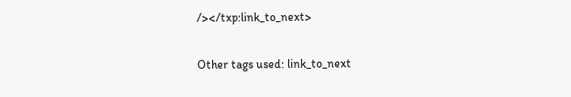/></txp:link_to_next>

Other tags used: link_to_next